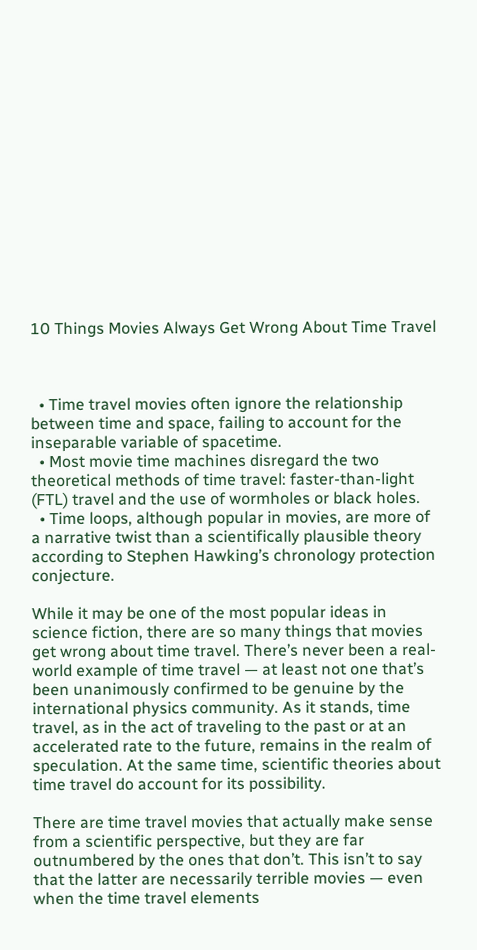10 Things Movies Always Get Wrong About Time Travel



  • Time travel movies often ignore the relationship between time and space, failing to account for the inseparable variable of spacetime.
  • Most movie time machines disregard the two theoretical methods of time travel: faster-than-light (FTL) travel and the use of wormholes or black holes.
  • Time loops, although popular in movies, are more of a narrative twist than a scientifically plausible theory according to Stephen Hawking’s chronology protection conjecture.

While it may be one of the most popular ideas in science fiction, there are so many things that movies get wrong about time travel. There’s never been a real-world example of time travel — at least not one that’s been unanimously confirmed to be genuine by the international physics community. As it stands, time travel, as in the act of traveling to the past or at an accelerated rate to the future, remains in the realm of speculation. At the same time, scientific theories about time travel do account for its possibility.

There are time travel movies that actually make sense from a scientific perspective, but they are far outnumbered by the ones that don’t. This isn’t to say that the latter are necessarily terrible movies — even when the time travel elements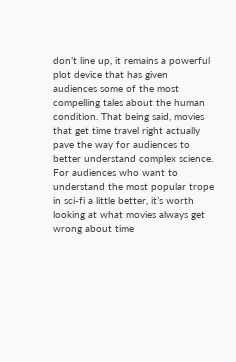don’t line up, it remains a powerful plot device that has given audiences some of the most compelling tales about the human condition. That being said, movies that get time travel right actually pave the way for audiences to better understand complex science. For audiences who want to understand the most popular trope in sci-fi a little better, it’s worth looking at what movies always get wrong about time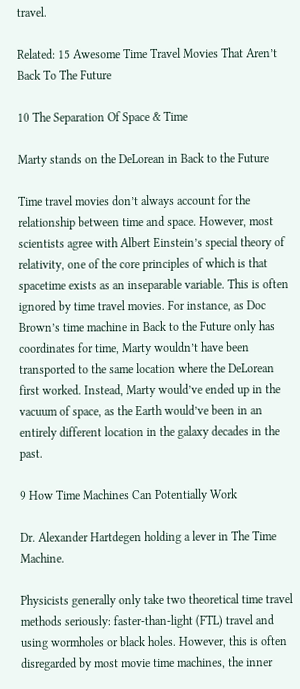travel.

Related: 15 Awesome Time Travel Movies That Aren’t Back To The Future

10 The Separation Of Space & Time

Marty stands on the DeLorean in Back to the Future

Time travel movies don’t always account for the relationship between time and space. However, most scientists agree with Albert Einstein’s special theory of relativity, one of the core principles of which is that spacetime exists as an inseparable variable. This is often ignored by time travel movies. For instance, as Doc Brown’s time machine in Back to the Future only has coordinates for time, Marty wouldn’t have been transported to the same location where the DeLorean first worked. Instead, Marty would’ve ended up in the vacuum of space, as the Earth would’ve been in an entirely different location in the galaxy decades in the past.

9 How Time Machines Can Potentially Work

Dr. Alexander Hartdegen holding a lever in The Time Machine.

Physicists generally only take two theoretical time travel methods seriously: faster-than-light (FTL) travel and using wormholes or black holes. However, this is often disregarded by most movie time machines, the inner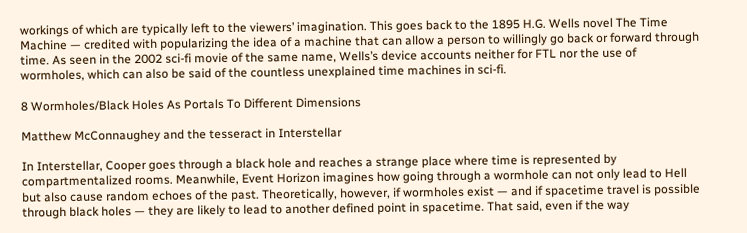workings of which are typically left to the viewers’ imagination. This goes back to the 1895 H.G. Wells novel The Time Machine — credited with popularizing the idea of a machine that can allow a person to willingly go back or forward through time. As seen in the 2002 sci-fi movie of the same name, Wells’s device accounts neither for FTL nor the use of wormholes, which can also be said of the countless unexplained time machines in sci-fi.

8 Wormholes/Black Holes As Portals To Different Dimensions

Matthew McConnaughey and the tesseract in Interstellar

In Interstellar, Cooper goes through a black hole and reaches a strange place where time is represented by compartmentalized rooms. Meanwhile, Event Horizon imagines how going through a wormhole can not only lead to Hell but also cause random echoes of the past. Theoretically, however, if wormholes exist — and if spacetime travel is possible through black holes — they are likely to lead to another defined point in spacetime. That said, even if the way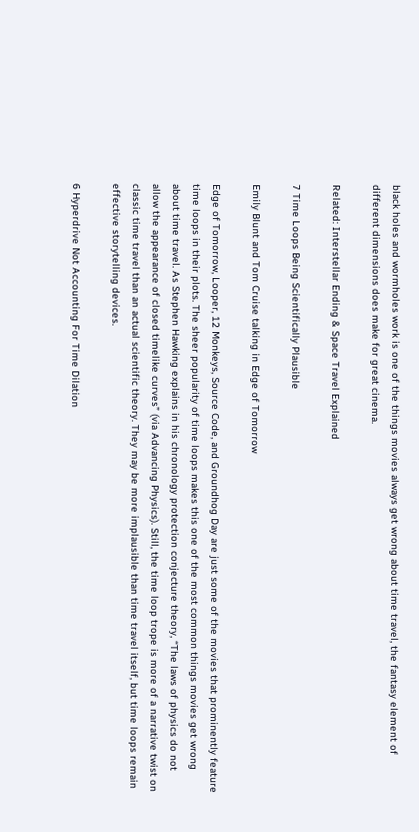black holes and wormholes work is one of the things movies always get wrong about time travel, the fantasy element of different dimensions does make for great cinema.

Related: Interstellar Ending & Space Travel Explained

7 Time Loops Being Scientifically Plausible

Emily Blunt and Tom Cruise talking in Edge of Tomorrow

Edge of Tomorrow, Looper, 12 Monkeys, Source Code, and Groundhog Day are just some of the movies that prominently feature time loops in their plots. The sheer popularity of time loops makes this one of the most common things movies get wrong about time travel. As Stephen Hawking explains in his chronology protection conjecture theory, “The laws of physics do not allow the appearance of closed timelike curves” (via Advancing Physics). Still, the time loop trope is more of a narrative twist on classic time travel than an actual scientific theory. They may be more implausible than time travel itself, but time loops remain effective storytelling devices.

6 Hyperdrive Not Accounting For Time Dilation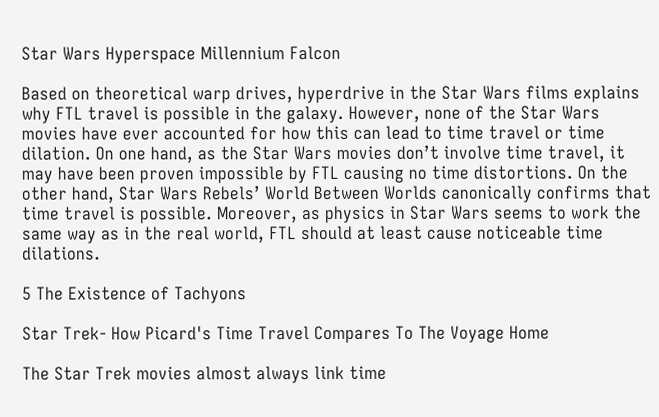Star Wars Hyperspace Millennium Falcon

Based on theoretical warp drives, hyperdrive in the Star Wars films explains why FTL travel is possible in the galaxy. However, none of the Star Wars movies have ever accounted for how this can lead to time travel or time dilation. On one hand, as the Star Wars movies don’t involve time travel, it may have been proven impossible by FTL causing no time distortions. On the other hand, Star Wars Rebels’ World Between Worlds canonically confirms that time travel is possible. Moreover, as physics in Star Wars seems to work the same way as in the real world, FTL should at least cause noticeable time dilations.

5 The Existence of Tachyons

Star Trek- How Picard's Time Travel Compares To The Voyage Home

The Star Trek movies almost always link time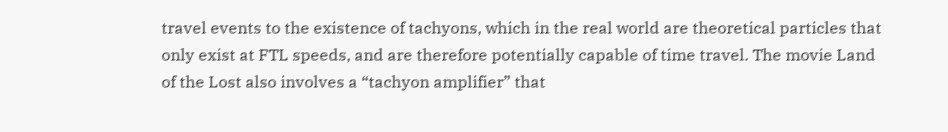travel events to the existence of tachyons, which in the real world are theoretical particles that only exist at FTL speeds, and are therefore potentially capable of time travel. The movie Land of the Lost also involves a “tachyon amplifier” that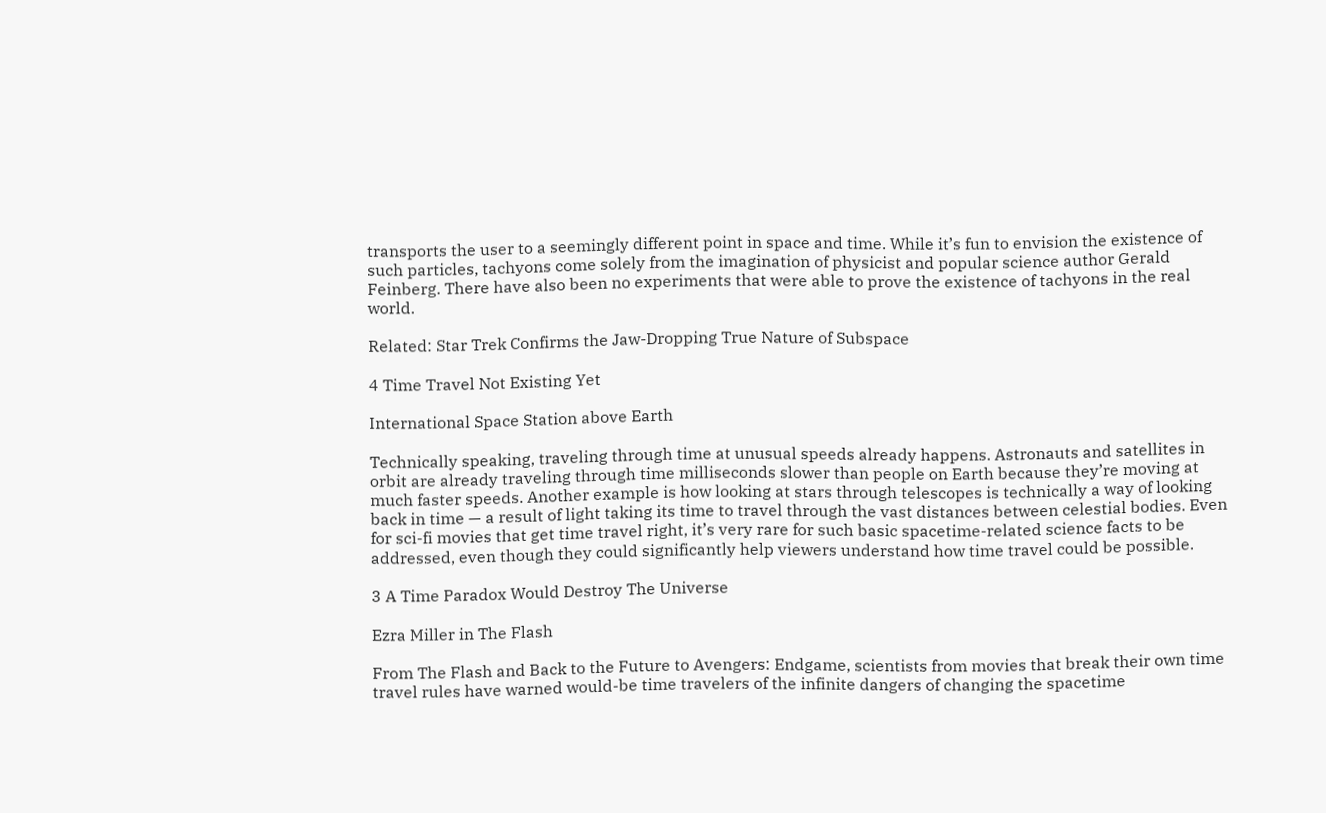transports the user to a seemingly different point in space and time. While it’s fun to envision the existence of such particles, tachyons come solely from the imagination of physicist and popular science author Gerald Feinberg. There have also been no experiments that were able to prove the existence of tachyons in the real world.

Related: Star Trek Confirms the Jaw-Dropping True Nature of Subspace

4 Time Travel Not Existing Yet

International Space Station above Earth

Technically speaking, traveling through time at unusual speeds already happens. Astronauts and satellites in orbit are already traveling through time milliseconds slower than people on Earth because they’re moving at much faster speeds. Another example is how looking at stars through telescopes is technically a way of looking back in time — a result of light taking its time to travel through the vast distances between celestial bodies. Even for sci-fi movies that get time travel right, it’s very rare for such basic spacetime-related science facts to be addressed, even though they could significantly help viewers understand how time travel could be possible.

3 A Time Paradox Would Destroy The Universe

Ezra Miller in The Flash

From The Flash and Back to the Future to Avengers: Endgame, scientists from movies that break their own time travel rules have warned would-be time travelers of the infinite dangers of changing the spacetime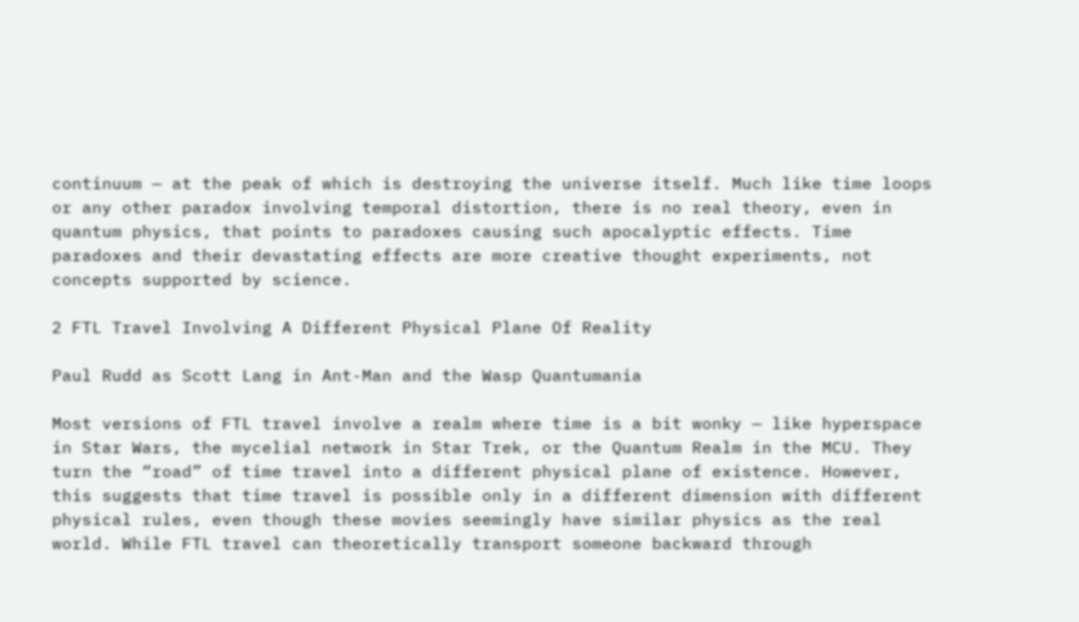continuum — at the peak of which is destroying the universe itself. Much like time loops or any other paradox involving temporal distortion, there is no real theory, even in quantum physics, that points to paradoxes causing such apocalyptic effects. Time paradoxes and their devastating effects are more creative thought experiments, not concepts supported by science.

2 FTL Travel Involving A Different Physical Plane Of Reality

Paul Rudd as Scott Lang in Ant-Man and the Wasp Quantumania

Most versions of FTL travel involve a realm where time is a bit wonky — like hyperspace in Star Wars, the mycelial network in Star Trek, or the Quantum Realm in the MCU. They turn the “road” of time travel into a different physical plane of existence. However, this suggests that time travel is possible only in a different dimension with different physical rules, even though these movies seemingly have similar physics as the real world. While FTL travel can theoretically transport someone backward through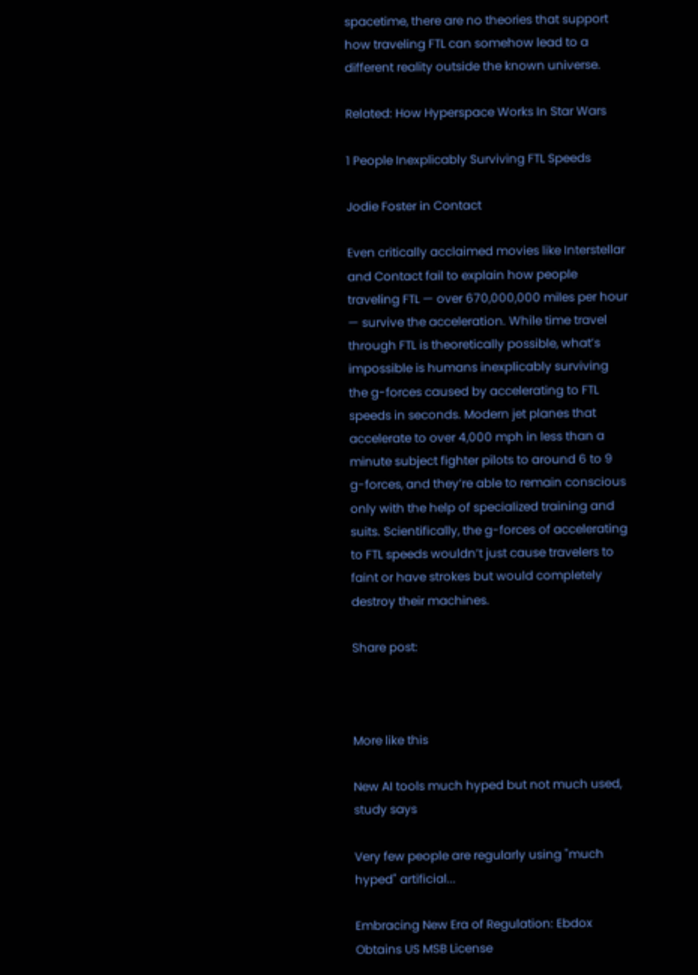spacetime, there are no theories that support how traveling FTL can somehow lead to a different reality outside the known universe.

Related: How Hyperspace Works In Star Wars

1 People Inexplicably Surviving FTL Speeds

Jodie Foster in Contact

Even critically acclaimed movies like Interstellar and Contact fail to explain how people traveling FTL — over 670,000,000 miles per hour — survive the acceleration. While time travel through FTL is theoretically possible, what’s impossible is humans inexplicably surviving the g-forces caused by accelerating to FTL speeds in seconds. Modern jet planes that accelerate to over 4,000 mph in less than a minute subject fighter pilots to around 6 to 9 g-forces, and they’re able to remain conscious only with the help of specialized training and suits. Scientifically, the g-forces of accelerating to FTL speeds wouldn’t just cause travelers to faint or have strokes but would completely destroy their machines.

Share post:



More like this

New AI tools much hyped but not much used, study says

Very few people are regularly using "much hyped" artificial...

Embracing New Era of Regulation: Ebdox Obtains US MSB License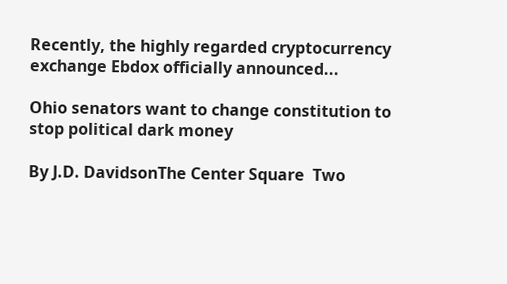Recently, the highly regarded cryptocurrency exchange Ebdox officially announced...

Ohio senators want to change constitution to stop political dark money

By J.D. DavidsonThe Center Square  Two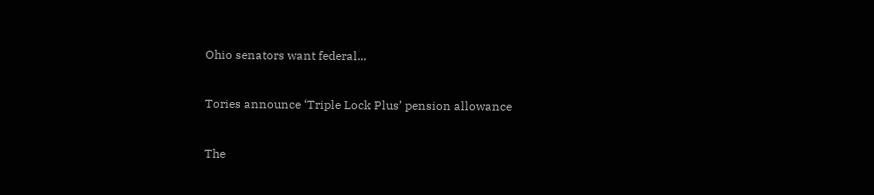Ohio senators want federal...

Tories announce ‘Triple Lock Plus’ pension allowance

The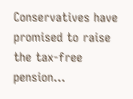Conservatives have promised to raise the tax-free pension...